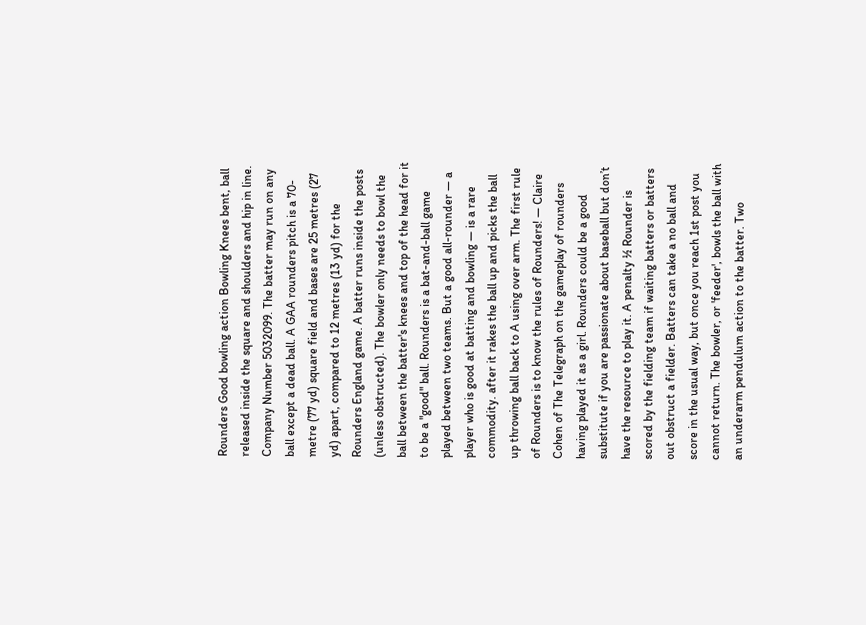Rounders Good bowling action Bowling Knees bent, ball released inside the square and shoulders and hip in line. Company Number 5032099. The batter may run on any ball except a dead ball. A GAA rounders pitch is a 70-metre (77 yd) square field and bases are 25 metres (27 yd) apart, compared to 12 metres (13 yd) for the Rounders England game. A batter runs inside the posts (unless obstructed). The bowler only needs to bowl the ball between the batter's knees and top of the head for it to be a "good" ball. Rounders is a bat-and-ball game played between two teams. But a good all-rounder — a player who is good at batting and bowling — is a rare commodity. after it rakes the ball up and picks the ball up throwing ball back to A using over arm. The first rule of Rounders is to know the rules of Rounders! — Claire Cohen of The Telegraph on the gameplay of rounders having played it as a girl. Rounders could be a good substitute if you are passionate about baseball but don’t have the resource to play it. A penalty ½ Rounder is scored by the fielding team if waiting batters or batters out obstruct a fielder. Batters can take a no ball and score in the usual way, but once you reach 1st post you cannot return. The bowler, or 'feeder', bowls the ball with an underarm pendulum action to the batter. Two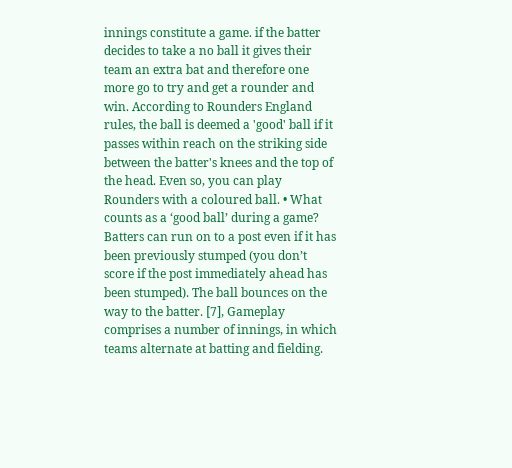innings constitute a game. if the batter decides to take a no ball it gives their team an extra bat and therefore one more go to try and get a rounder and win. According to Rounders England rules, the ball is deemed a 'good' ball if it passes within reach on the striking side between the batter's knees and the top of the head. Even so, you can play Rounders with a coloured ball. • What counts as a ‘good ball’ during a game? Batters can run on to a post even if it has been previously stumped (you don’t score if the post immediately ahead has been stumped). The ball bounces on the way to the batter. [7], Gameplay comprises a number of innings, in which teams alternate at batting and fielding.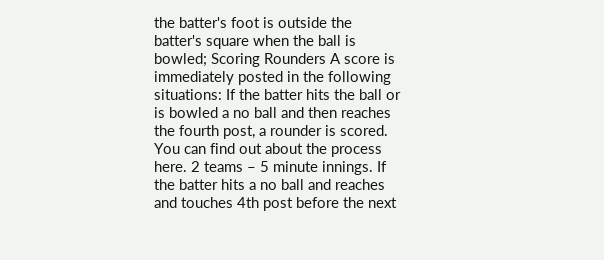the batter's foot is outside the batter's square when the ball is bowled; Scoring Rounders A score is immediately posted in the following situations: If the batter hits the ball or is bowled a no ball and then reaches the fourth post, a rounder is scored. You can find out about the process here. 2 teams – 5 minute innings. If the batter hits a no ball and reaches and touches 4th post before the next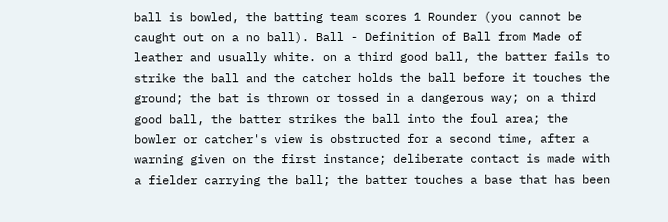ball is bowled, the batting team scores 1 Rounder (you cannot be caught out on a no ball). Ball - Definition of Ball from Made of leather and usually white. on a third good ball, the batter fails to strike the ball and the catcher holds the ball before it touches the ground; the bat is thrown or tossed in a dangerous way; on a third good ball, the batter strikes the ball into the foul area; the bowler or catcher's view is obstructed for a second time, after a warning given on the first instance; deliberate contact is made with a fielder carrying the ball; the batter touches a base that has been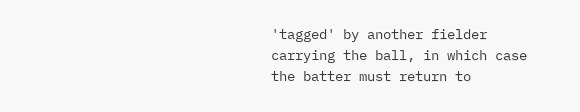'tagged' by another fielder carrying the ball, in which case the batter must return to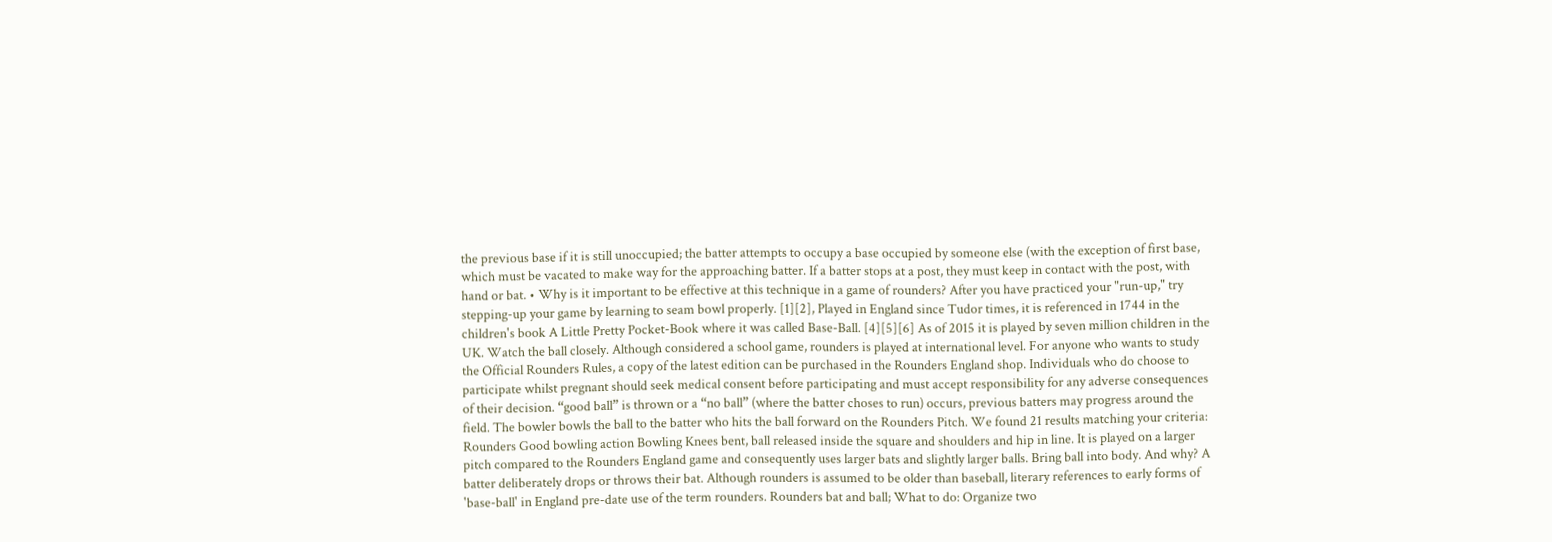the previous base if it is still unoccupied; the batter attempts to occupy a base occupied by someone else (with the exception of first base, which must be vacated to make way for the approaching batter. If a batter stops at a post, they must keep in contact with the post, with hand or bat. • Why is it important to be effective at this technique in a game of rounders? After you have practiced your "run-up," try stepping-up your game by learning to seam bowl properly. [1][2], Played in England since Tudor times, it is referenced in 1744 in the children's book A Little Pretty Pocket-Book where it was called Base-Ball. [4][5][6] As of 2015 it is played by seven million children in the UK. Watch the ball closely. Although considered a school game, rounders is played at international level. For anyone who wants to study the Official Rounders Rules, a copy of the latest edition can be purchased in the Rounders England shop. Individuals who do choose to participate whilst pregnant should seek medical consent before participating and must accept responsibility for any adverse consequences of their decision. “good ball” is thrown or a “no ball” (where the batter choses to run) occurs, previous batters may progress around the field. The bowler bowls the ball to the batter who hits the ball forward on the Rounders Pitch. We found 21 results matching your criteria: Rounders Good bowling action Bowling Knees bent, ball released inside the square and shoulders and hip in line. It is played on a larger pitch compared to the Rounders England game and consequently uses larger bats and slightly larger balls. Bring ball into body. And why? A batter deliberately drops or throws their bat. Although rounders is assumed to be older than baseball, literary references to early forms of 'base-ball' in England pre-date use of the term rounders. Rounders bat and ball; What to do: Organize two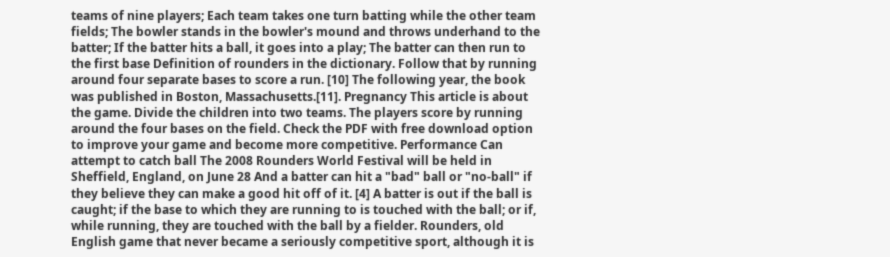teams of nine players; Each team takes one turn batting while the other team fields; The bowler stands in the bowler's mound and throws underhand to the batter; If the batter hits a ball, it goes into a play; The batter can then run to the first base Definition of rounders in the dictionary. Follow that by running around four separate bases to score a run. [10] The following year, the book was published in Boston, Massachusetts.[11]. Pregnancy This article is about the game. Divide the children into two teams. The players score by running around the four bases on the field. Check the PDF with free download option to improve your game and become more competitive. Performance Can attempt to catch ball The 2008 Rounders World Festival will be held in Sheffield, England, on June 28 And a batter can hit a "bad" ball or "no-ball" if they believe they can make a good hit off of it. [4] A batter is out if the ball is caught; if the base to which they are running to is touched with the ball; or if, while running, they are touched with the ball by a fielder. Rounders, old English game that never became a seriously competitive sport, although it is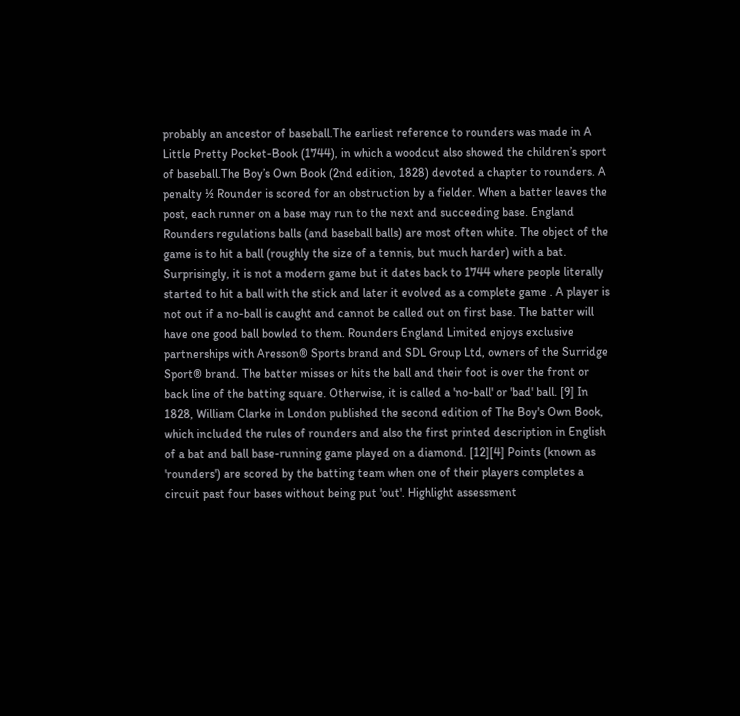probably an ancestor of baseball.The earliest reference to rounders was made in A Little Pretty Pocket-Book (1744), in which a woodcut also showed the children’s sport of baseball.The Boy’s Own Book (2nd edition, 1828) devoted a chapter to rounders. A penalty ½ Rounder is scored for an obstruction by a fielder. When a batter leaves the post, each runner on a base may run to the next and succeeding base. England Rounders regulations balls (and baseball balls) are most often white. The object of the game is to hit a ball (roughly the size of a tennis, but much harder) with a bat. Surprisingly, it is not a modern game but it dates back to 1744 where people literally started to hit a ball with the stick and later it evolved as a complete game . A player is not out if a no-ball is caught and cannot be called out on first base. The batter will have one good ball bowled to them. Rounders England Limited enjoys exclusive partnerships with Aresson® Sports brand and SDL Group Ltd, owners of the Surridge Sport® brand. The batter misses or hits the ball and their foot is over the front or back line of the batting square. Otherwise, it is called a 'no-ball' or 'bad' ball. [9] In 1828, William Clarke in London published the second edition of The Boy's Own Book, which included the rules of rounders and also the first printed description in English of a bat and ball base-running game played on a diamond. [12][4] Points (known as 'rounders') are scored by the batting team when one of their players completes a circuit past four bases without being put 'out'. Highlight assessment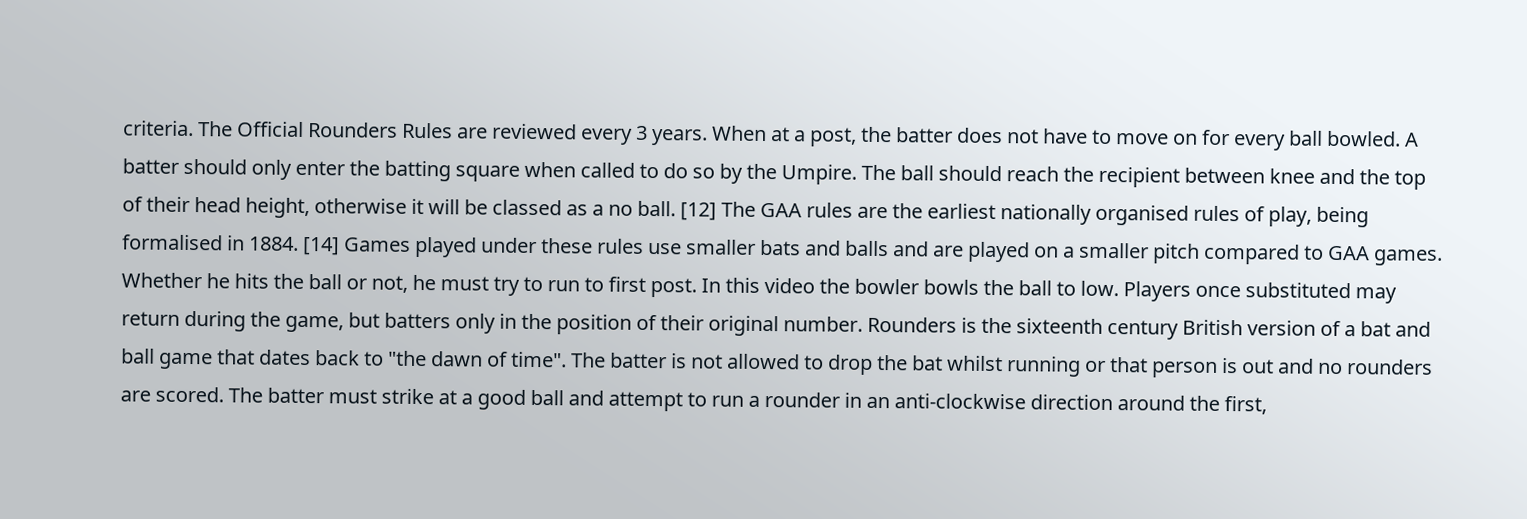criteria. The Official Rounders Rules are reviewed every 3 years. When at a post, the batter does not have to move on for every ball bowled. A batter should only enter the batting square when called to do so by the Umpire. The ball should reach the recipient between knee and the top of their head height, otherwise it will be classed as a no ball. [12] The GAA rules are the earliest nationally organised rules of play, being formalised in 1884. [14] Games played under these rules use smaller bats and balls and are played on a smaller pitch compared to GAA games. Whether he hits the ball or not, he must try to run to first post. In this video the bowler bowls the ball to low. Players once substituted may return during the game, but batters only in the position of their original number. Rounders is the sixteenth century British version of a bat and ball game that dates back to "the dawn of time". The batter is not allowed to drop the bat whilst running or that person is out and no rounders are scored. The batter must strike at a good ball and attempt to run a rounder in an anti-clockwise direction around the first,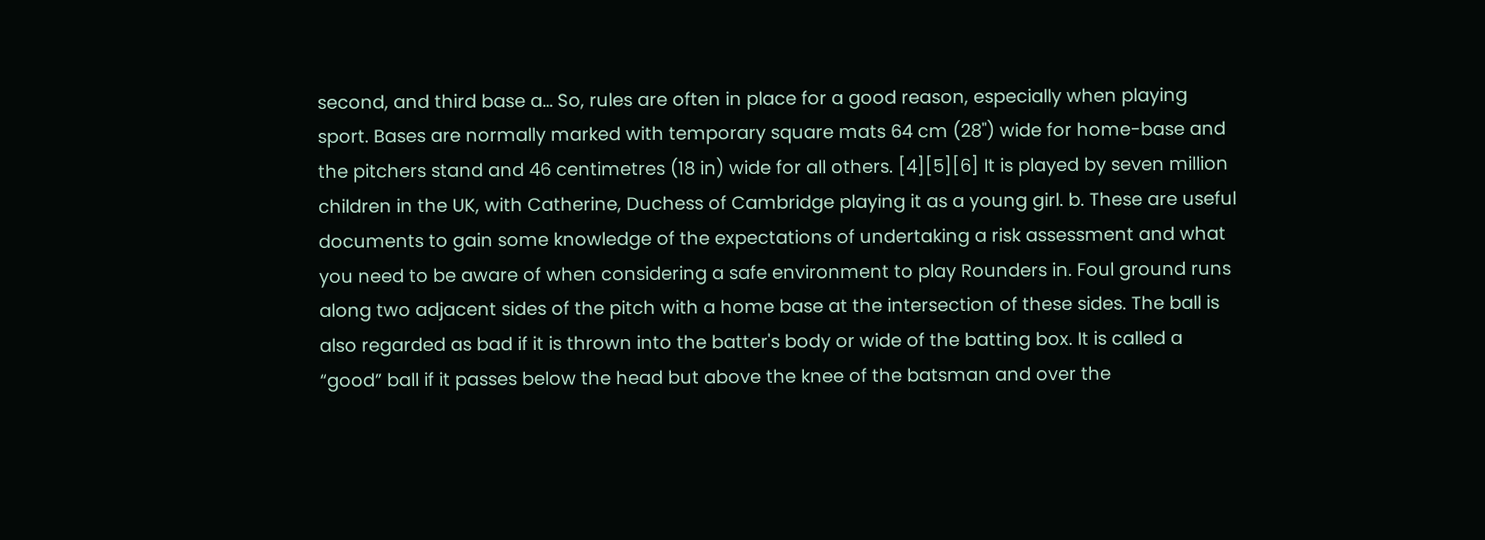second, and third base a… So, rules are often in place for a good reason, especially when playing sport. Bases are normally marked with temporary square mats 64 cm (28") wide for home-base and the pitchers stand and 46 centimetres (18 in) wide for all others. [4][5][6] It is played by seven million children in the UK, with Catherine, Duchess of Cambridge playing it as a young girl. b. These are useful documents to gain some knowledge of the expectations of undertaking a risk assessment and what you need to be aware of when considering a safe environment to play Rounders in. Foul ground runs along two adjacent sides of the pitch with a home base at the intersection of these sides. The ball is also regarded as bad if it is thrown into the batter's body or wide of the batting box. It is called a “good” ball if it passes below the head but above the knee of the batsman and over the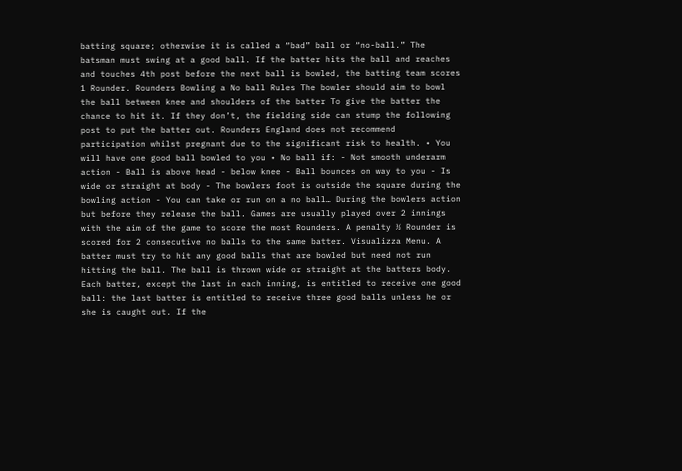batting square; otherwise it is called a “bad” ball or “no-ball.” The batsman must swing at a good ball. If the batter hits the ball and reaches and touches 4th post before the next ball is bowled, the batting team scores 1 Rounder. Rounders Bowling a No ball Rules The bowler should aim to bowl the ball between knee and shoulders of the batter To give the batter the chance to hit it. If they don’t, the fielding side can stump the following post to put the batter out. Rounders England does not recommend participation whilst pregnant due to the significant risk to health. • You will have one good ball bowled to you • No ball if: - Not smooth underarm action - Ball is above head - below knee - Ball bounces on way to you - Is wide or straight at body - The bowlers foot is outside the square during the bowling action - You can take or run on a no ball… During the bowlers action but before they release the ball. Games are usually played over 2 innings with the aim of the game to score the most Rounders. A penalty ½ Rounder is scored for 2 consecutive no balls to the same batter. Visualizza Menu. A batter must try to hit any good balls that are bowled but need not run hitting the ball. The ball is thrown wide or straight at the batters body. Each batter, except the last in each inning, is entitled to receive one good ball: the last batter is entitled to receive three good balls unless he or she is caught out. If the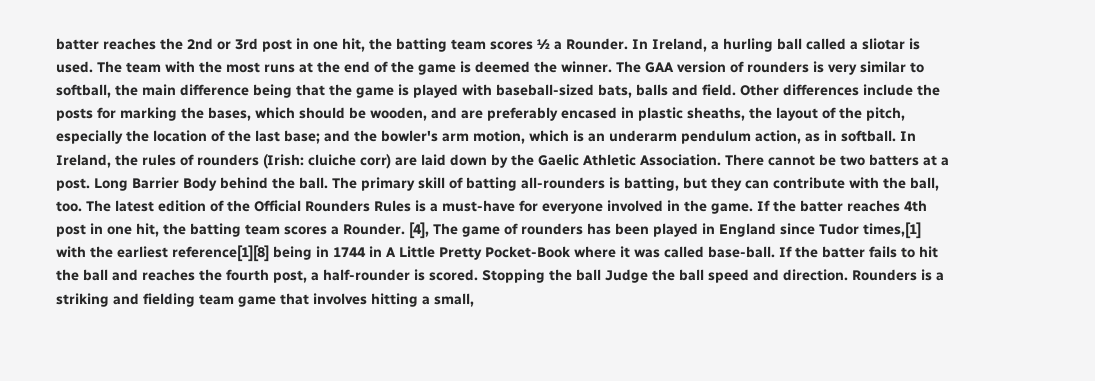batter reaches the 2nd or 3rd post in one hit, the batting team scores ½ a Rounder. In Ireland, a hurling ball called a sliotar is used. The team with the most runs at the end of the game is deemed the winner. The GAA version of rounders is very similar to softball, the main difference being that the game is played with baseball-sized bats, balls and field. Other differences include the posts for marking the bases, which should be wooden, and are preferably encased in plastic sheaths, the layout of the pitch, especially the location of the last base; and the bowler's arm motion, which is an underarm pendulum action, as in softball. In Ireland, the rules of rounders (Irish: cluiche corr) are laid down by the Gaelic Athletic Association. There cannot be two batters at a post. Long Barrier Body behind the ball. The primary skill of batting all-rounders is batting, but they can contribute with the ball, too. The latest edition of the Official Rounders Rules is a must-have for everyone involved in the game. If the batter reaches 4th post in one hit, the batting team scores a Rounder. [4], The game of rounders has been played in England since Tudor times,[1] with the earliest reference[1][8] being in 1744 in A Little Pretty Pocket-Book where it was called base-ball. If the batter fails to hit the ball and reaches the fourth post, a half-rounder is scored. Stopping the ball Judge the ball speed and direction. Rounders is a striking and fielding team game that involves hitting a small,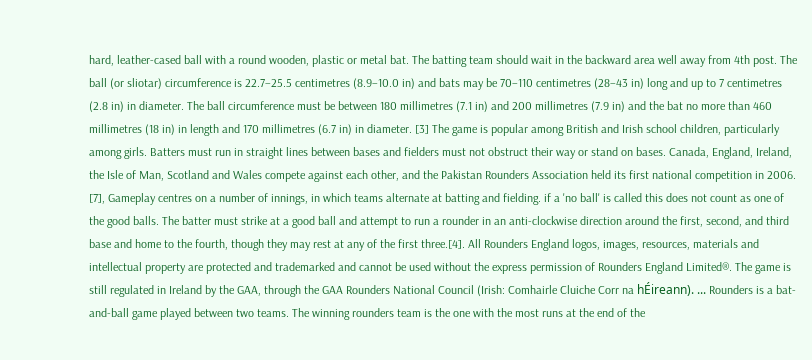hard, leather-cased ball with a round wooden, plastic or metal bat. The batting team should wait in the backward area well away from 4th post. The ball (or sliotar) circumference is 22.7–25.5 centimetres (8.9–10.0 in) and bats may be 70–110 centimetres (28–43 in) long and up to 7 centimetres (2.8 in) in diameter. The ball circumference must be between 180 millimetres (7.1 in) and 200 millimetres (7.9 in) and the bat no more than 460 millimetres (18 in) in length and 170 millimetres (6.7 in) in diameter. [3] The game is popular among British and Irish school children, particularly among girls. Batters must run in straight lines between bases and fielders must not obstruct their way or stand on bases. Canada, England, Ireland, the Isle of Man, Scotland and Wales compete against each other, and the Pakistan Rounders Association held its first national competition in 2006. [7], Gameplay centres on a number of innings, in which teams alternate at batting and fielding. if a 'no ball' is called this does not count as one of the good balls. The batter must strike at a good ball and attempt to run a rounder in an anti-clockwise direction around the first, second, and third base and home to the fourth, though they may rest at any of the first three.[4]. All Rounders England logos, images, resources, materials and intellectual property are protected and trademarked and cannot be used without the express permission of Rounders England Limited®. The game is still regulated in Ireland by the GAA, through the GAA Rounders National Council (Irish: Comhairle Cluiche Corr na hÉireann). ... Rounders is a bat-and-ball game played between two teams. The winning rounders team is the one with the most runs at the end of the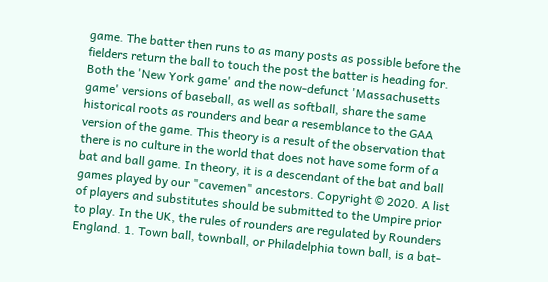game. The batter then runs to as many posts as possible before the fielders return the ball to touch the post the batter is heading for. Both the 'New York game' and the now-defunct 'Massachusetts game' versions of baseball, as well as softball, share the same historical roots as rounders and bear a resemblance to the GAA version of the game. This theory is a result of the observation that there is no culture in the world that does not have some form of a bat and ball game. In theory, it is a descendant of the bat and ball games played by our "cavemen" ancestors. Copyright © 2020. A list of players and substitutes should be submitted to the Umpire prior to play. In the UK, the rules of rounders are regulated by Rounders England. 1. Town ball, townball, or Philadelphia town ball, is a bat-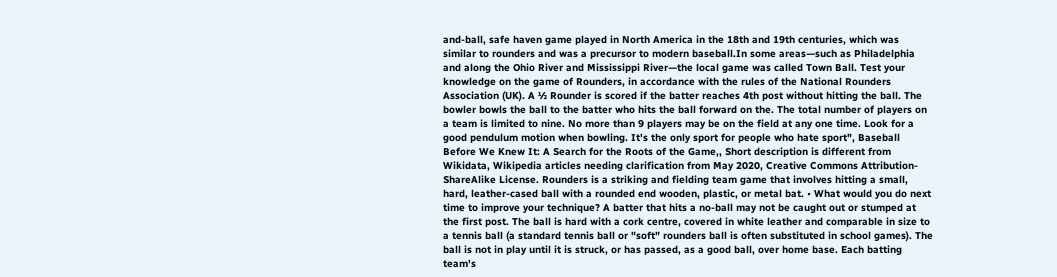and-ball, safe haven game played in North America in the 18th and 19th centuries, which was similar to rounders and was a precursor to modern baseball.In some areas—such as Philadelphia and along the Ohio River and Mississippi River—the local game was called Town Ball. Test your knowledge on the game of Rounders, in accordance with the rules of the National Rounders Association (UK). A ½ Rounder is scored if the batter reaches 4th post without hitting the ball. The bowler bowls the ball to the batter who hits the ball forward on the. The total number of players on a team is limited to nine. No more than 9 players may be on the field at any one time. Look for a good pendulum motion when bowling. It's the only sport for people who hate sport", Baseball Before We Knew It: A Search for the Roots of the Game,, Short description is different from Wikidata, Wikipedia articles needing clarification from May 2020, Creative Commons Attribution-ShareAlike License. Rounders is a striking and fielding team game that involves hitting a small, hard, leather-cased ball with a rounded end wooden, plastic, or metal bat. • What would you do next time to improve your technique? A batter that hits a no-ball may not be caught out or stumped at the first post. The ball is hard with a cork centre, covered in white leather and comparable in size to a tennis ball (a standard tennis ball or "soft" rounders ball is often substituted in school games). The ball is not in play until it is struck, or has passed, as a good ball, over home base. Each batting team's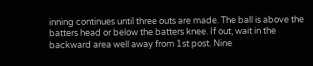inning continues until three outs are made. The ball is above the batters head or below the batters knee. If out, wait in the backward area well away from 1st post. Nine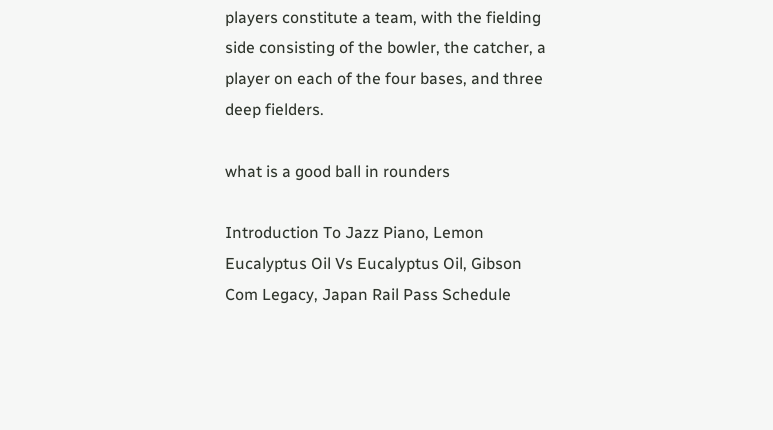players constitute a team, with the fielding side consisting of the bowler, the catcher, a player on each of the four bases, and three deep fielders.

what is a good ball in rounders

Introduction To Jazz Piano, Lemon Eucalyptus Oil Vs Eucalyptus Oil, Gibson Com Legacy, Japan Rail Pass Schedule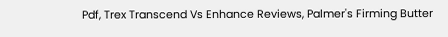Pdf, Trex Transcend Vs Enhance Reviews, Palmer's Firming Butter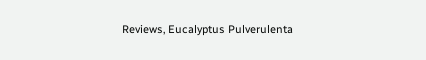Reviews, Eucalyptus Pulverulenta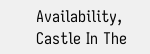Availability, Castle In The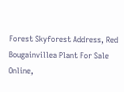Forest Skyforest Address, Red Bougainvillea Plant For Sale Online,